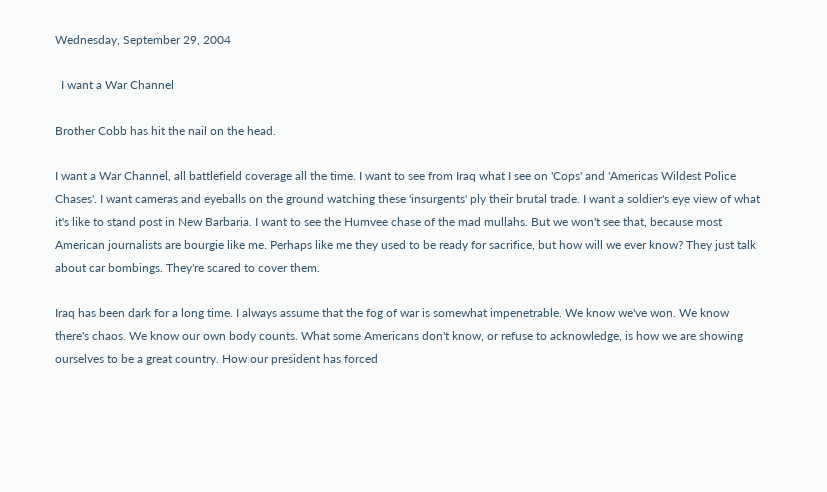Wednesday, September 29, 2004

  I want a War Channel

Brother Cobb has hit the nail on the head.

I want a War Channel, all battlefield coverage all the time. I want to see from Iraq what I see on 'Cops' and 'Americas Wildest Police Chases'. I want cameras and eyeballs on the ground watching these 'insurgents' ply their brutal trade. I want a soldier's eye view of what it's like to stand post in New Barbaria. I want to see the Humvee chase of the mad mullahs. But we won't see that, because most American journalists are bourgie like me. Perhaps like me they used to be ready for sacrifice, but how will we ever know? They just talk about car bombings. They're scared to cover them.

Iraq has been dark for a long time. I always assume that the fog of war is somewhat impenetrable. We know we've won. We know there's chaos. We know our own body counts. What some Americans don't know, or refuse to acknowledge, is how we are showing ourselves to be a great country. How our president has forced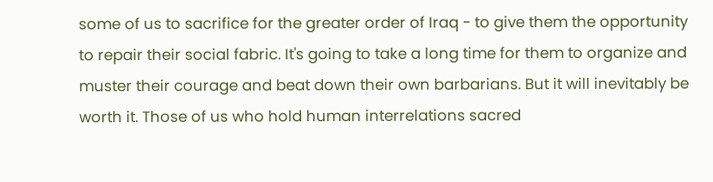some of us to sacrifice for the greater order of Iraq - to give them the opportunity to repair their social fabric. It's going to take a long time for them to organize and muster their courage and beat down their own barbarians. But it will inevitably be worth it. Those of us who hold human interrelations sacred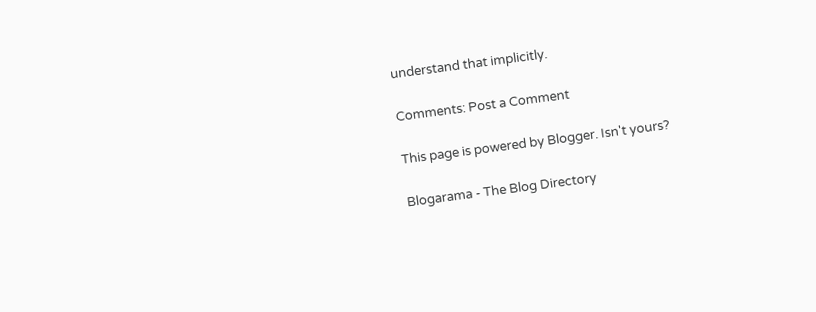understand that implicitly.

Comments: Post a Comment

This page is powered by Blogger. Isn't yours?

Blogarama - The Blog Directory